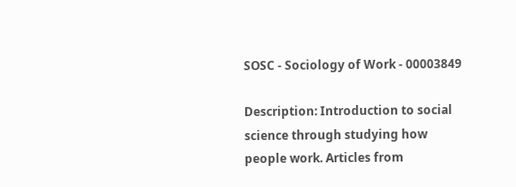SOSC - Sociology of Work - 00003849

Description: Introduction to social science through studying how people work. Articles from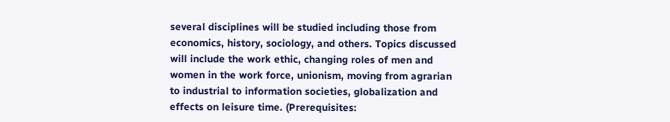several disciplines will be studied including those from economics, history, sociology, and others. Topics discussed will include the work ethic, changing roles of men and women in the work force, unionism, moving from agrarian to industrial to information societies, globalization and effects on leisure time. (Prerequisites: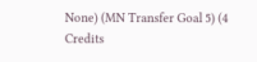None) (MN Transfer Goal 5) (4 Credits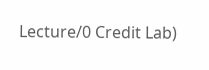Lecture/0 Credit Lab)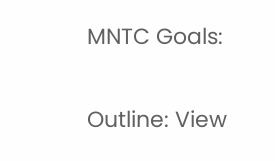MNTC Goals:

Outline: View